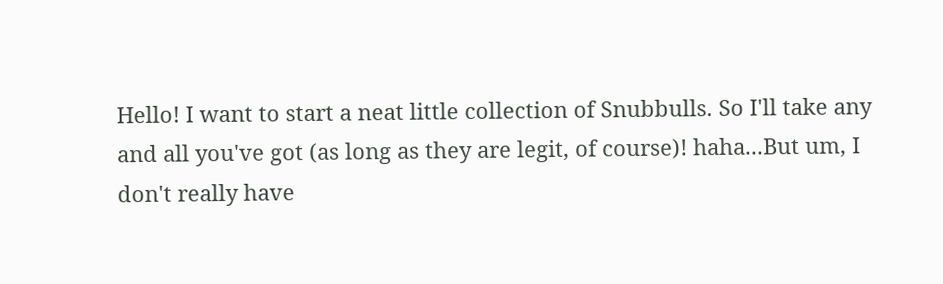Hello! I want to start a neat little collection of Snubbulls. So I'll take any and all you've got (as long as they are legit, of course)! haha...But um, I don't really have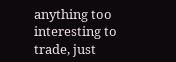anything too interesting to trade, just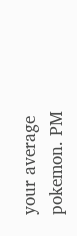your average pokemon. PM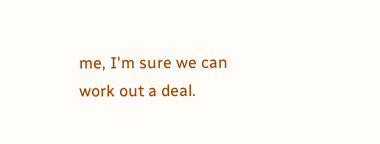me, I'm sure we can work out a deal.